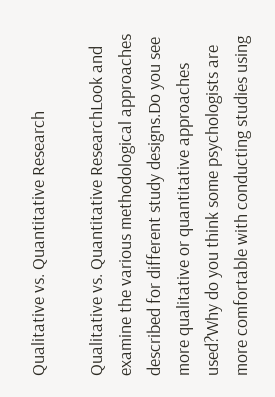Qualitative vs. Quantitative Research

Qualitative vs. Quantitative ResearchLook and examine the various methodological approaches described for different study designs.Do you see more qualitative or quantitative approaches used?Why do you think some psychologists are more comfortable with conducting studies using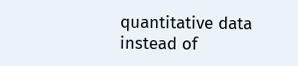quantitative data instead of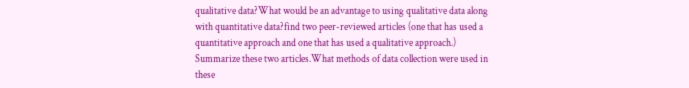qualitative data?What would be an advantage to using qualitative data along with quantitative data?find two peer-reviewed articles (one that has used a quantitative approach and one that has used a qualitative approach.) Summarize these two articles.What methods of data collection were used in these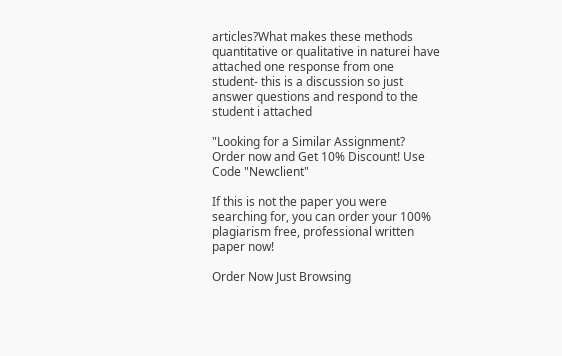articles?What makes these methods quantitative or qualitative in naturei have attached one response from one student- this is a discussion so just answer questions and respond to the student i attached

"Looking for a Similar Assignment? Order now and Get 10% Discount! Use Code "Newclient"

If this is not the paper you were searching for, you can order your 100% plagiarism free, professional written paper now!

Order Now Just Browsing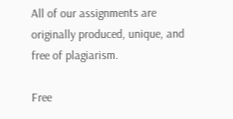All of our assignments are originally produced, unique, and free of plagiarism.

Free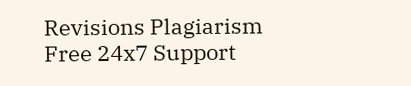Revisions Plagiarism Free 24x7 Support